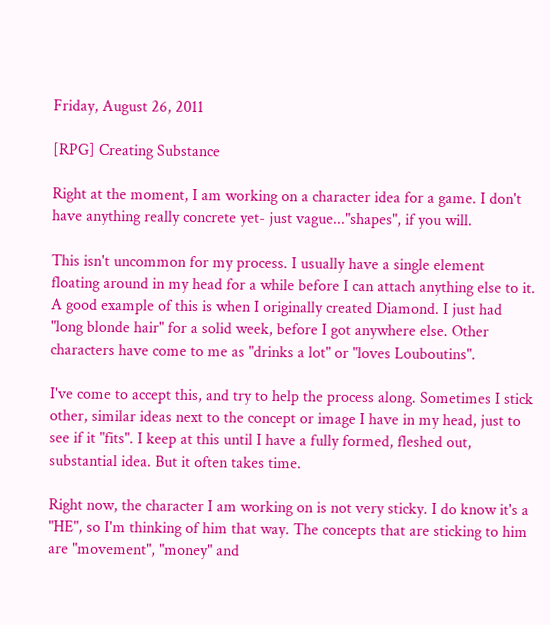Friday, August 26, 2011

[RPG] Creating Substance

Right at the moment, I am working on a character idea for a game. I don't have anything really concrete yet- just vague..."shapes", if you will.

This isn't uncommon for my process. I usually have a single element floating around in my head for a while before I can attach anything else to it. A good example of this is when I originally created Diamond. I just had "long blonde hair" for a solid week, before I got anywhere else. Other characters have come to me as "drinks a lot" or "loves Louboutins".

I've come to accept this, and try to help the process along. Sometimes I stick other, similar ideas next to the concept or image I have in my head, just to see if it "fits". I keep at this until I have a fully formed, fleshed out, substantial idea. But it often takes time.

Right now, the character I am working on is not very sticky. I do know it's a "HE", so I'm thinking of him that way. The concepts that are sticking to him are "movement", "money" and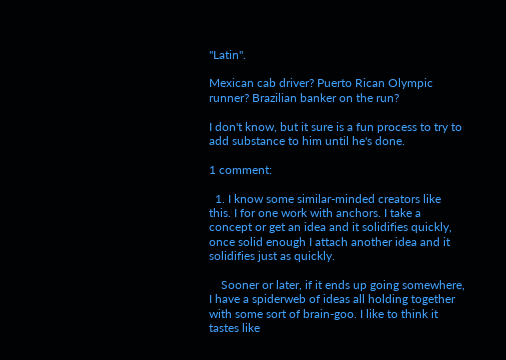"Latin".

Mexican cab driver? Puerto Rican Olympic runner? Brazilian banker on the run?

I don't know, but it sure is a fun process to try to add substance to him until he's done.

1 comment:

  1. I know some similar-minded creators like this. I for one work with anchors. I take a concept or get an idea and it solidifies quickly, once solid enough I attach another idea and it solidifies just as quickly.

    Sooner or later, if it ends up going somewhere, I have a spiderweb of ideas all holding together with some sort of brain-goo. I like to think it tastes like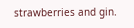strawberries and gin.